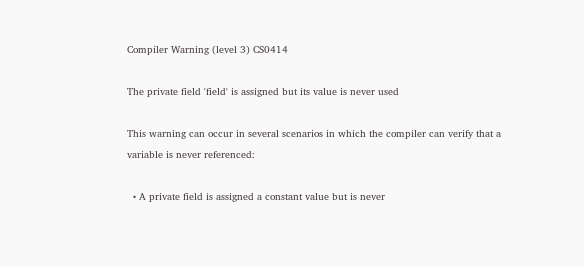Compiler Warning (level 3) CS0414

The private field 'field' is assigned but its value is never used

This warning can occur in several scenarios in which the compiler can verify that a variable is never referenced:

  • A private field is assigned a constant value but is never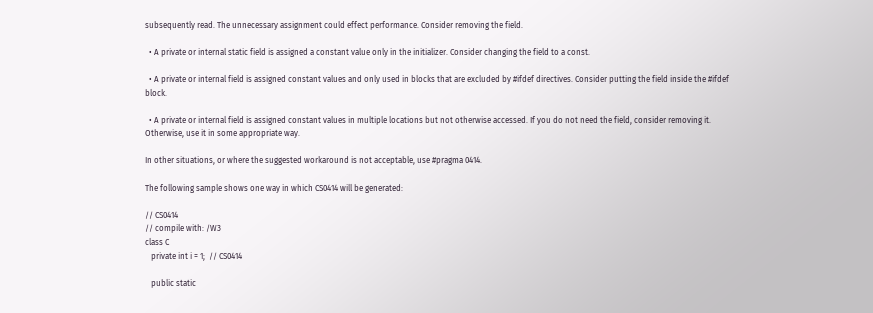subsequently read. The unnecessary assignment could effect performance. Consider removing the field.

  • A private or internal static field is assigned a constant value only in the initializer. Consider changing the field to a const.

  • A private or internal field is assigned constant values and only used in blocks that are excluded by #ifdef directives. Consider putting the field inside the #ifdef block.

  • A private or internal field is assigned constant values in multiple locations but not otherwise accessed. If you do not need the field, consider removing it. Otherwise, use it in some appropriate way.

In other situations, or where the suggested workaround is not acceptable, use #pragma 0414.

The following sample shows one way in which CS0414 will be generated:

// CS0414
// compile with: /W3
class C
   private int i = 1;  // CS0414

   public static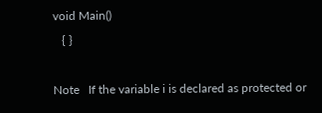void Main()
   { }

Note   If the variable i is declared as protected or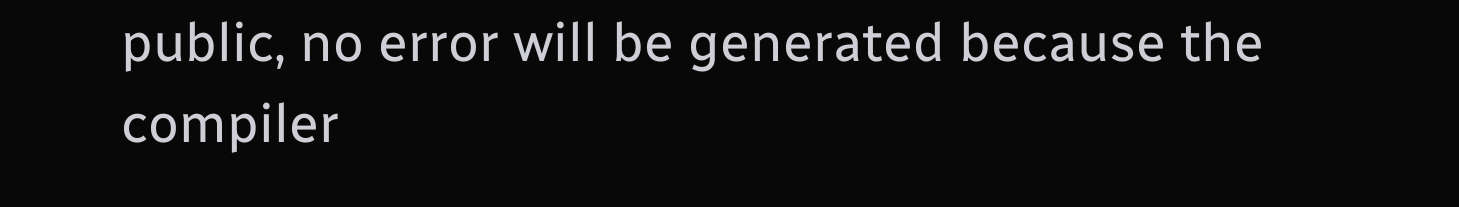public, no error will be generated because the compiler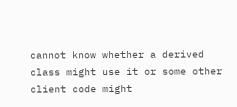cannot know whether a derived class might use it or some other client code might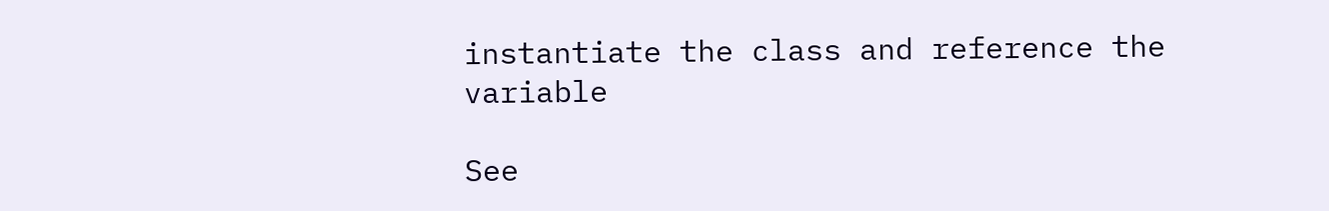instantiate the class and reference the variable

See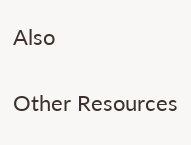Also

Other Resources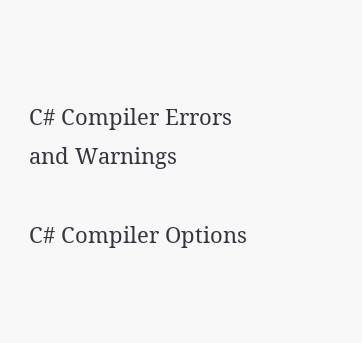C# Compiler Errors and Warnings

C# Compiler Options